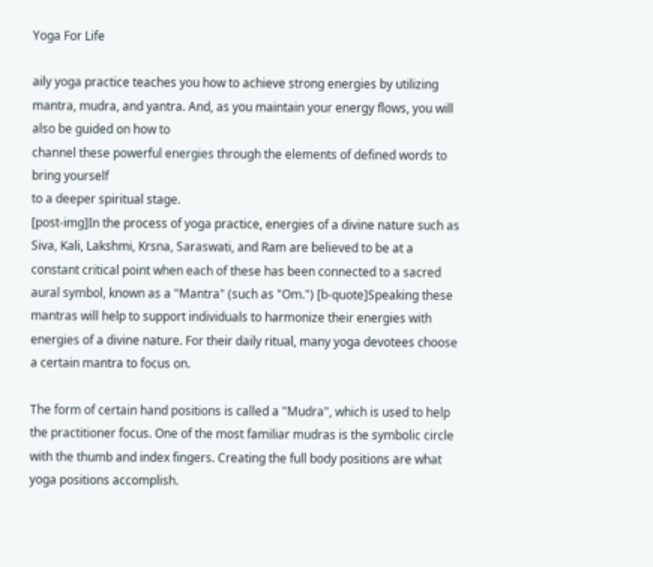Yoga For Life

aily yoga practice teaches you how to achieve strong energies by utilizing mantra, mudra, and yantra. And, as you maintain your energy flows, you will also be guided on how to
channel these powerful energies through the elements of defined words to bring yourself
to a deeper spiritual stage.
[post-img]In the process of yoga practice, energies of a divine nature such as Siva, Kali, Lakshmi, Krsna, Saraswati, and Ram are believed to be at a constant critical point when each of these has been connected to a sacred aural symbol, known as a "Mantra" (such as "Om.") [b-quote]Speaking these mantras will help to support individuals to harmonize their energies with energies of a divine nature. For their daily ritual, many yoga devotees choose a certain mantra to focus on.

The form of certain hand positions is called a "Mudra", which is used to help the practitioner focus. One of the most familiar mudras is the symbolic circle with the thumb and index fingers. Creating the full body positions are what yoga positions accomplish.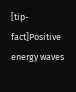[tip-fact]Positive energy waves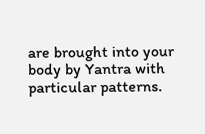are brought into your body by Yantra with particular patterns.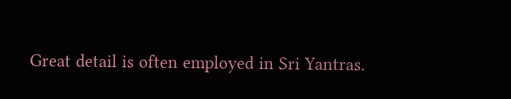Great detail is often employed in Sri Yantras.